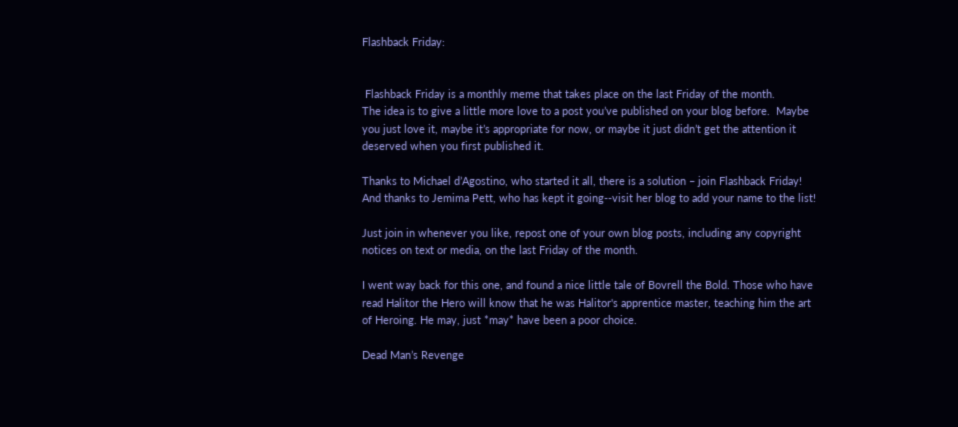Flashback Friday:


 Flashback Friday is a monthly meme that takes place on the last Friday of the month.
The idea is to give a little more love to a post you’ve published on your blog before.  Maybe you just love it, maybe it’s appropriate for now, or maybe it just didn’t get the attention it deserved when you first published it.

Thanks to Michael d’Agostino, who started it all, there is a solution – join Flashback Friday! And thanks to Jemima Pett, who has kept it going--visit her blog to add your name to the list!

Just join in whenever you like, repost one of your own blog posts, including any copyright notices on text or media, on the last Friday of the month.

I went way back for this one, and found a nice little tale of Bovrell the Bold. Those who have read Halitor the Hero will know that he was Halitor's apprentice master, teaching him the art of Heroing. He may, just *may* have been a poor choice.

Dead Man’s Revenge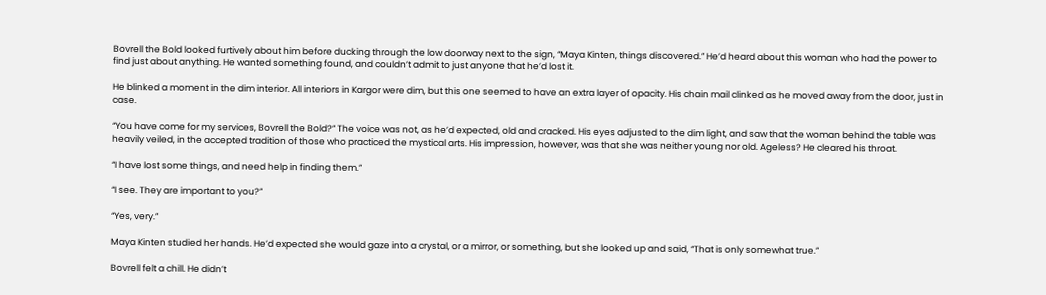Bovrell the Bold looked furtively about him before ducking through the low doorway next to the sign, “Maya Kinten, things discovered.” He’d heard about this woman who had the power to find just about anything. He wanted something found, and couldn’t admit to just anyone that he’d lost it.

He blinked a moment in the dim interior. All interiors in Kargor were dim, but this one seemed to have an extra layer of opacity. His chain mail clinked as he moved away from the door, just in case.

“You have come for my services, Bovrell the Bold?” The voice was not, as he’d expected, old and cracked. His eyes adjusted to the dim light, and saw that the woman behind the table was heavily veiled, in the accepted tradition of those who practiced the mystical arts. His impression, however, was that she was neither young nor old. Ageless? He cleared his throat.

“I have lost some things, and need help in finding them.”

“I see. They are important to you?”

“Yes, very.”

Maya Kinten studied her hands. He’d expected she would gaze into a crystal, or a mirror, or something, but she looked up and said, “That is only somewhat true.”

Bovrell felt a chill. He didn’t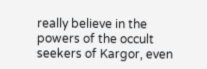really believe in the powers of the occult seekers of Kargor, even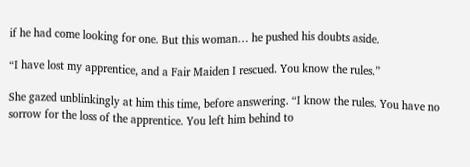if he had come looking for one. But this woman… he pushed his doubts aside.

“I have lost my apprentice, and a Fair Maiden I rescued. You know the rules.”

She gazed unblinkingly at him this time, before answering. “I know the rules. You have no sorrow for the loss of the apprentice. You left him behind to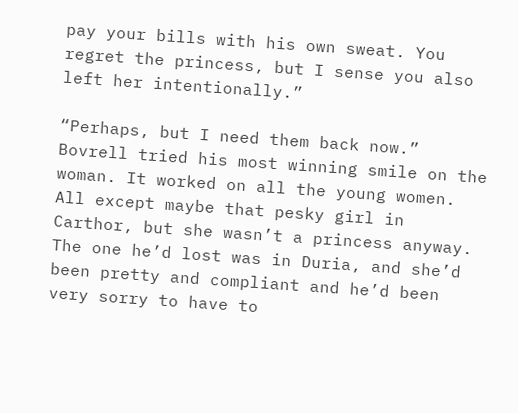pay your bills with his own sweat. You regret the princess, but I sense you also left her intentionally.”

“Perhaps, but I need them back now.” Bovrell tried his most winning smile on the woman. It worked on all the young women. All except maybe that pesky girl in Carthor, but she wasn’t a princess anyway. The one he’d lost was in Duria, and she’d been pretty and compliant and he’d been very sorry to have to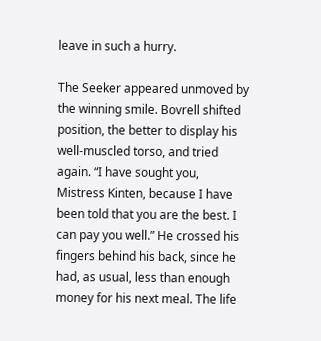leave in such a hurry.

The Seeker appeared unmoved by the winning smile. Bovrell shifted position, the better to display his well-muscled torso, and tried again. “I have sought you, Mistress Kinten, because I have been told that you are the best. I can pay you well.” He crossed his fingers behind his back, since he had, as usual, less than enough money for his next meal. The life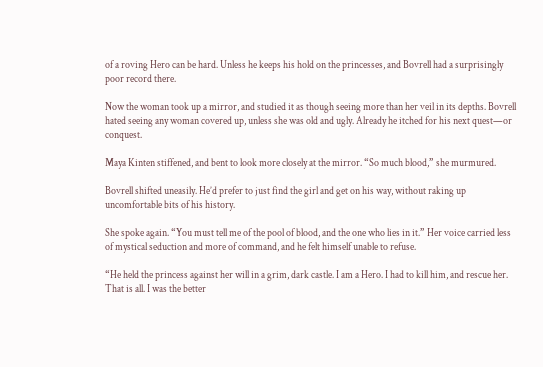of a roving Hero can be hard. Unless he keeps his hold on the princesses, and Bovrell had a surprisingly poor record there.

Now the woman took up a mirror, and studied it as though seeing more than her veil in its depths. Bovrell hated seeing any woman covered up, unless she was old and ugly. Already he itched for his next quest—or conquest.

Maya Kinten stiffened, and bent to look more closely at the mirror. “So much blood,” she murmured.

Bovrell shifted uneasily. He’d prefer to just find the girl and get on his way, without raking up uncomfortable bits of his history.

She spoke again. “You must tell me of the pool of blood, and the one who lies in it.” Her voice carried less of mystical seduction and more of command, and he felt himself unable to refuse.

“He held the princess against her will in a grim, dark castle. I am a Hero. I had to kill him, and rescue her. That is all. I was the better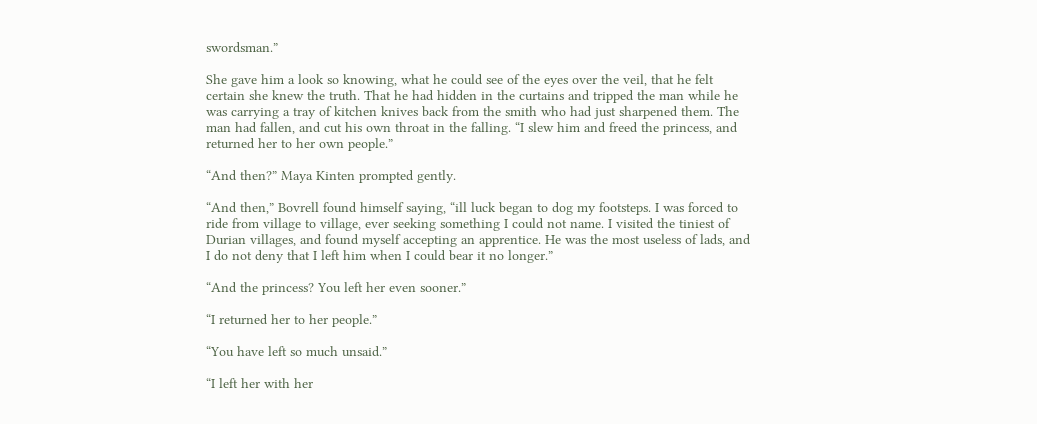swordsman.”

She gave him a look so knowing, what he could see of the eyes over the veil, that he felt certain she knew the truth. That he had hidden in the curtains and tripped the man while he was carrying a tray of kitchen knives back from the smith who had just sharpened them. The man had fallen, and cut his own throat in the falling. “I slew him and freed the princess, and returned her to her own people.”

“And then?” Maya Kinten prompted gently.

“And then,” Bovrell found himself saying, “ill luck began to dog my footsteps. I was forced to ride from village to village, ever seeking something I could not name. I visited the tiniest of Durian villages, and found myself accepting an apprentice. He was the most useless of lads, and I do not deny that I left him when I could bear it no longer.”

“And the princess? You left her even sooner.”

“I returned her to her people.”

“You have left so much unsaid.”

“I left her with her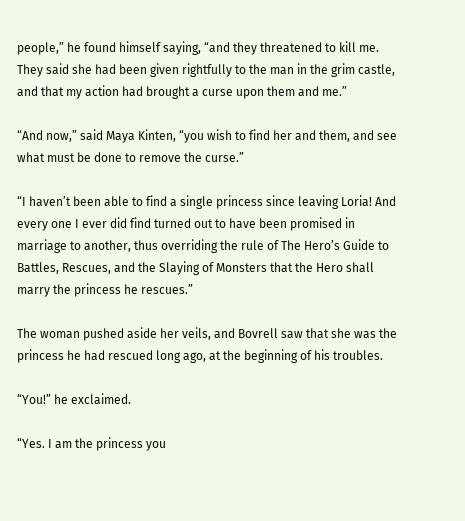people,” he found himself saying, “and they threatened to kill me. They said she had been given rightfully to the man in the grim castle, and that my action had brought a curse upon them and me.”

“And now,” said Maya Kinten, “you wish to find her and them, and see what must be done to remove the curse.”

“I haven’t been able to find a single princess since leaving Loria! And every one I ever did find turned out to have been promised in marriage to another, thus overriding the rule of The Hero’s Guide to Battles, Rescues, and the Slaying of Monsters that the Hero shall marry the princess he rescues.”

The woman pushed aside her veils, and Bovrell saw that she was the princess he had rescued long ago, at the beginning of his troubles.

“You!” he exclaimed.

“Yes. I am the princess you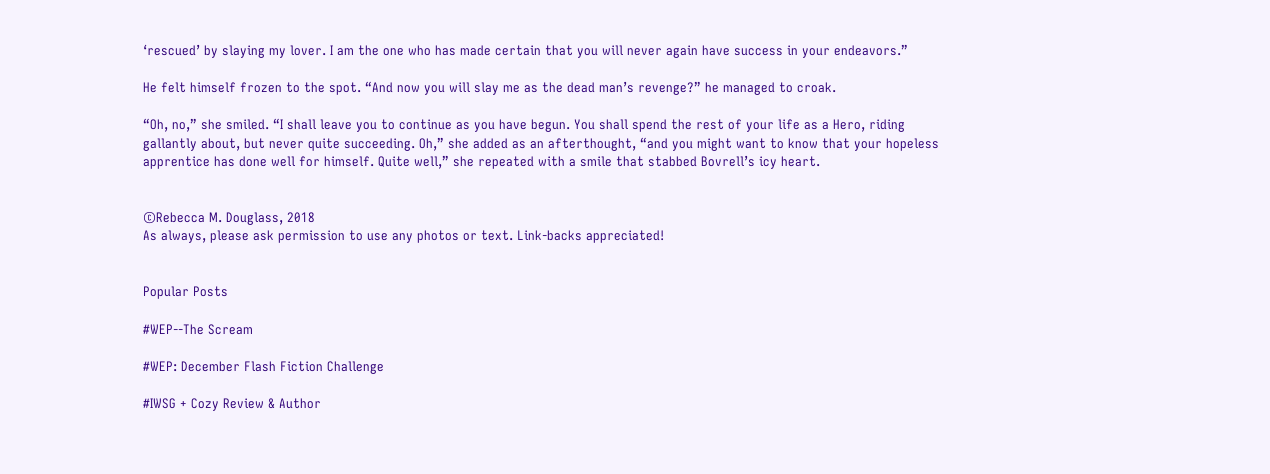‘rescued’ by slaying my lover. I am the one who has made certain that you will never again have success in your endeavors.”

He felt himself frozen to the spot. “And now you will slay me as the dead man’s revenge?” he managed to croak.

“Oh, no,” she smiled. “I shall leave you to continue as you have begun. You shall spend the rest of your life as a Hero, riding gallantly about, but never quite succeeding. Oh,” she added as an afterthought, “and you might want to know that your hopeless apprentice has done well for himself. Quite well,” she repeated with a smile that stabbed Bovrell’s icy heart.


©Rebecca M. Douglass, 2018
As always, please ask permission to use any photos or text. Link-backs appreciated!


Popular Posts

#WEP--The Scream

#WEP: December Flash Fiction Challenge

#IWSG + Cozy Review & Author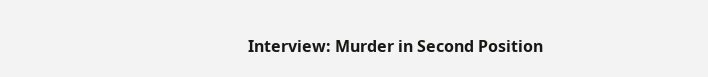Interview: Murder in Second Position